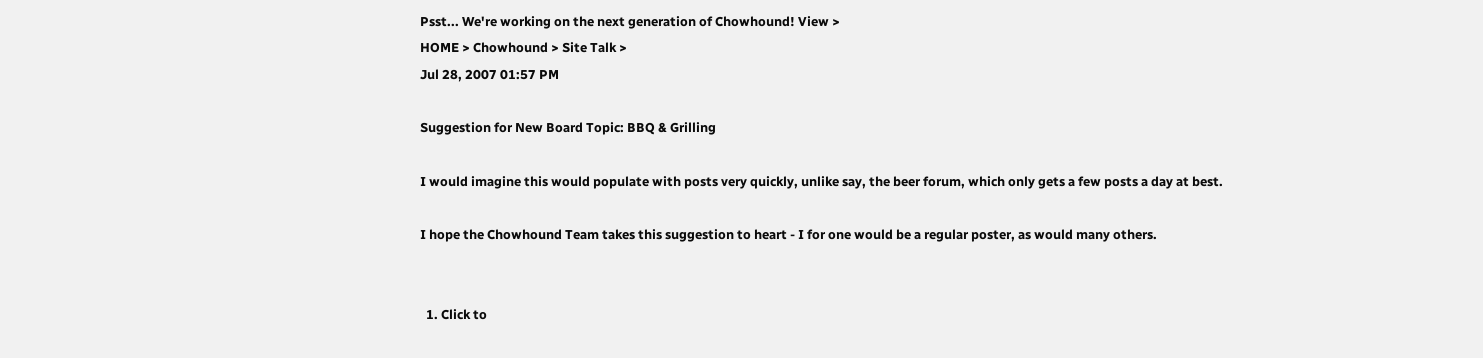Psst... We're working on the next generation of Chowhound! View >
HOME > Chowhound > Site Talk >
Jul 28, 2007 01:57 PM

Suggestion for New Board Topic: BBQ & Grilling

I would imagine this would populate with posts very quickly, unlike say, the beer forum, which only gets a few posts a day at best.

I hope the Chowhound Team takes this suggestion to heart - I for one would be a regular poster, as would many others.


  1. Click to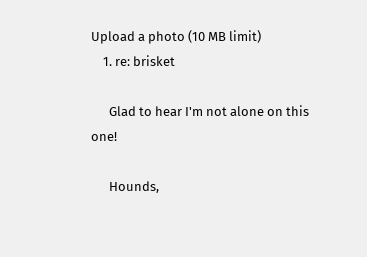Upload a photo (10 MB limit)
    1. re: brisket

      Glad to hear I'm not alone on this one!

      Hounds,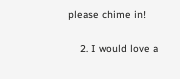please chime in!

    2. I would love a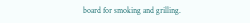board for smoking and grilling.